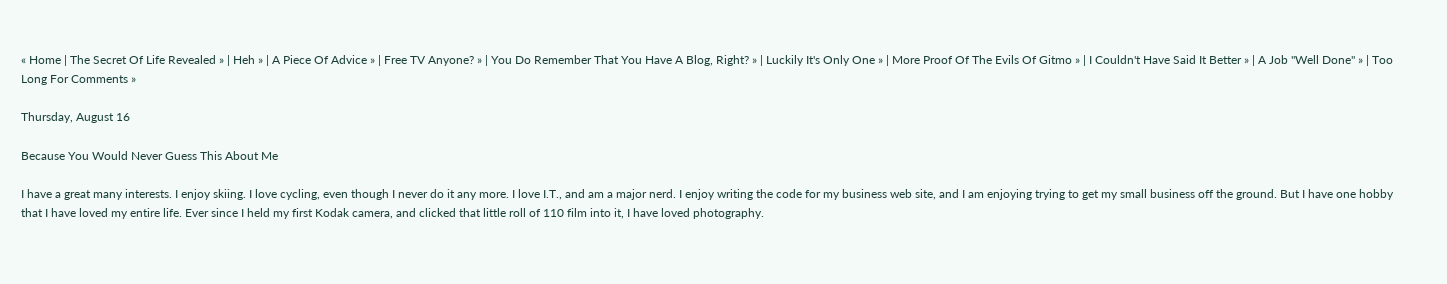« Home | The Secret Of Life Revealed » | Heh » | A Piece Of Advice » | Free TV Anyone? » | You Do Remember That You Have A Blog, Right? » | Luckily It's Only One » | More Proof Of The Evils Of Gitmo » | I Couldn't Have Said It Better » | A Job "Well Done" » | Too Long For Comments »

Thursday, August 16

Because You Would Never Guess This About Me

I have a great many interests. I enjoy skiing. I love cycling, even though I never do it any more. I love I.T., and am a major nerd. I enjoy writing the code for my business web site, and I am enjoying trying to get my small business off the ground. But I have one hobby that I have loved my entire life. Ever since I held my first Kodak camera, and clicked that little roll of 110 film into it, I have loved photography.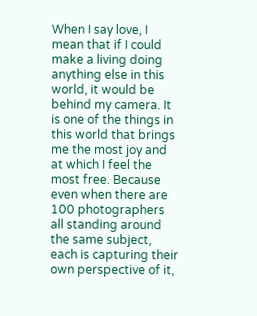When I say love, I mean that if I could make a living doing anything else in this world, it would be behind my camera. It is one of the things in this world that brings me the most joy and at which I feel the most free. Because even when there are 100 photographers all standing around the same subject, each is capturing their own perspective of it,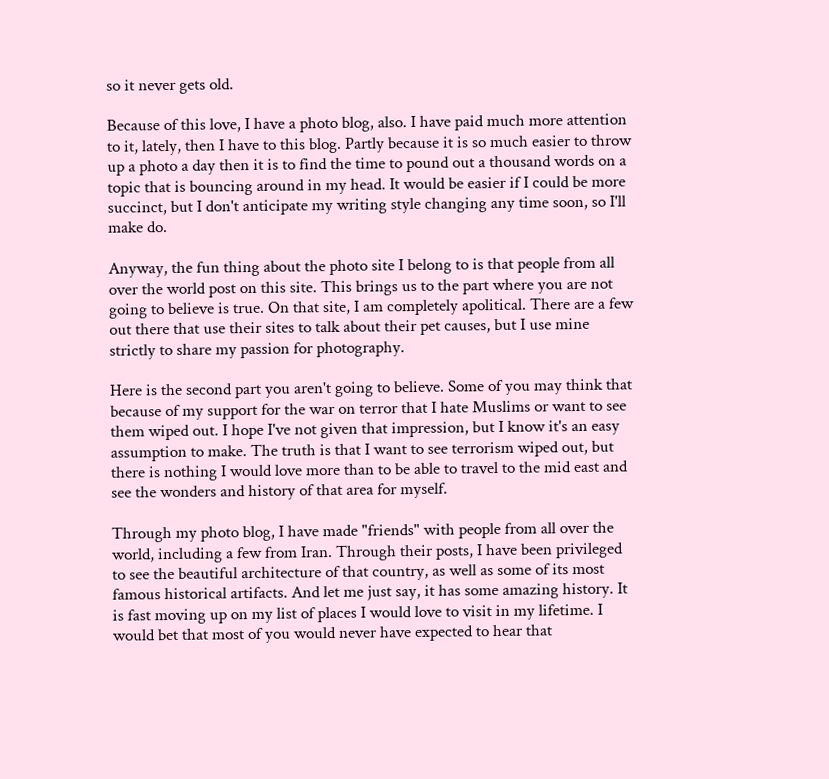so it never gets old.

Because of this love, I have a photo blog, also. I have paid much more attention to it, lately, then I have to this blog. Partly because it is so much easier to throw up a photo a day then it is to find the time to pound out a thousand words on a topic that is bouncing around in my head. It would be easier if I could be more succinct, but I don't anticipate my writing style changing any time soon, so I'll make do.

Anyway, the fun thing about the photo site I belong to is that people from all over the world post on this site. This brings us to the part where you are not going to believe is true. On that site, I am completely apolitical. There are a few out there that use their sites to talk about their pet causes, but I use mine strictly to share my passion for photography.

Here is the second part you aren't going to believe. Some of you may think that because of my support for the war on terror that I hate Muslims or want to see them wiped out. I hope I've not given that impression, but I know it's an easy assumption to make. The truth is that I want to see terrorism wiped out, but there is nothing I would love more than to be able to travel to the mid east and see the wonders and history of that area for myself.

Through my photo blog, I have made "friends" with people from all over the world, including a few from Iran. Through their posts, I have been privileged to see the beautiful architecture of that country, as well as some of its most famous historical artifacts. And let me just say, it has some amazing history. It is fast moving up on my list of places I would love to visit in my lifetime. I would bet that most of you would never have expected to hear that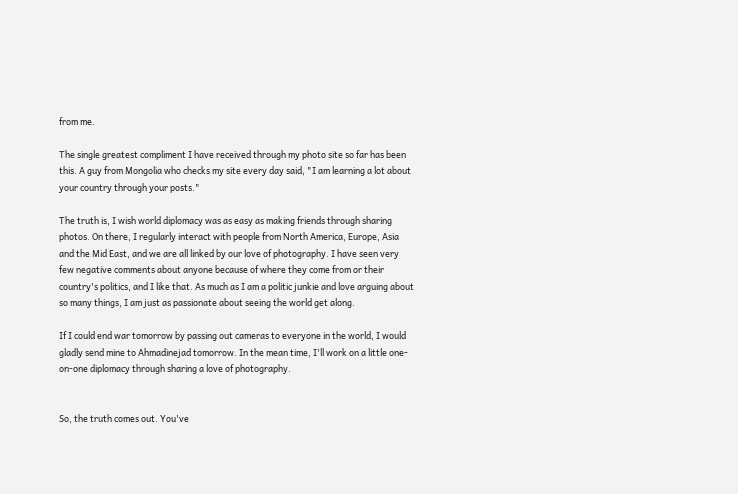from me.

The single greatest compliment I have received through my photo site so far has been this. A guy from Mongolia who checks my site every day said, "I am learning a lot about your country through your posts."

The truth is, I wish world diplomacy was as easy as making friends through sharing photos. On there, I regularly interact with people from North America, Europe, Asia and the Mid East, and we are all linked by our love of photography. I have seen very few negative comments about anyone because of where they come from or their country's politics, and I like that. As much as I am a politic junkie and love arguing about so many things, I am just as passionate about seeing the world get along.

If I could end war tomorrow by passing out cameras to everyone in the world, I would gladly send mine to Ahmadinejad tomorrow. In the mean time, I'll work on a little one-on-one diplomacy through sharing a love of photography.


So, the truth comes out. You've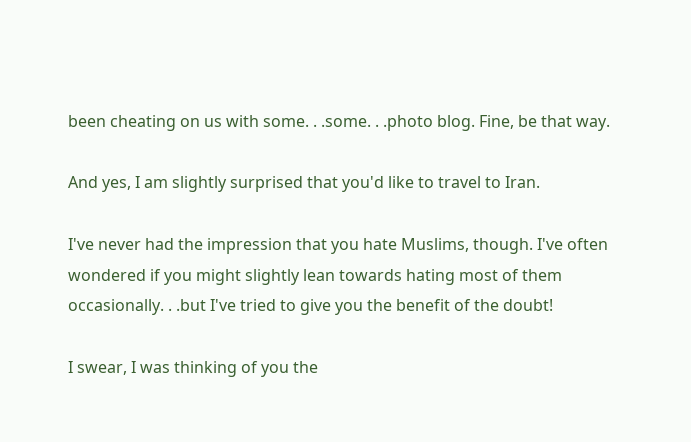been cheating on us with some. . .some. . .photo blog. Fine, be that way.

And yes, I am slightly surprised that you'd like to travel to Iran.

I've never had the impression that you hate Muslims, though. I've often wondered if you might slightly lean towards hating most of them occasionally. . .but I've tried to give you the benefit of the doubt!

I swear, I was thinking of you the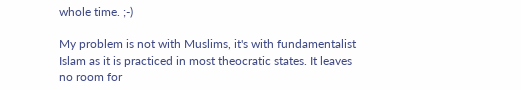whole time. ;-)

My problem is not with Muslims, it's with fundamentalist Islam as it is practiced in most theocratic states. It leaves no room for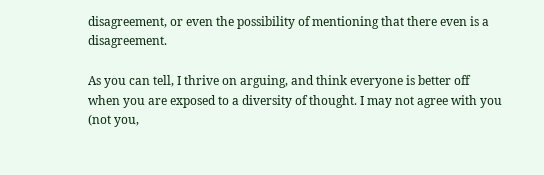disagreement, or even the possibility of mentioning that there even is a disagreement.

As you can tell, I thrive on arguing, and think everyone is better off when you are exposed to a diversity of thought. I may not agree with you (not you,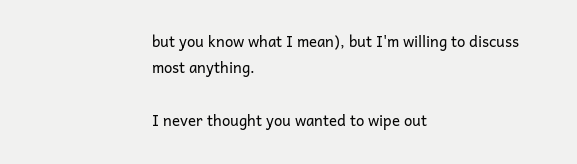but you know what I mean), but I'm willing to discuss most anything.

I never thought you wanted to wipe out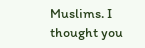Muslims. I thought you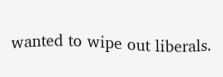wanted to wipe out liberals.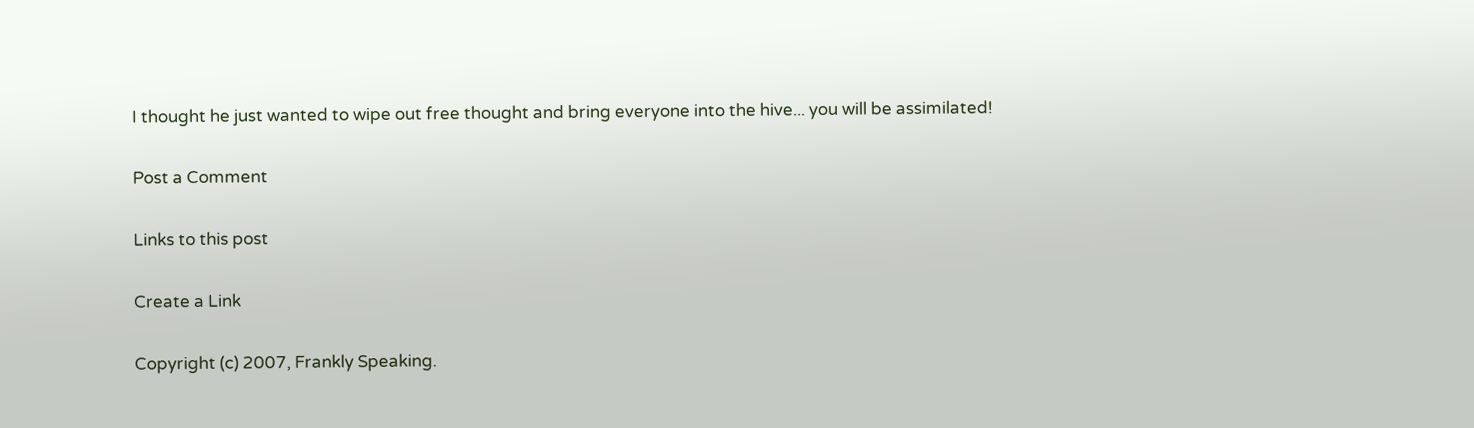I thought he just wanted to wipe out free thought and bring everyone into the hive... you will be assimilated!

Post a Comment

Links to this post

Create a Link

Copyright (c) 2007, Frankly Speaking.